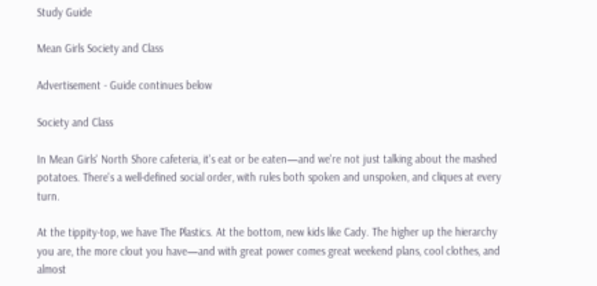Study Guide

Mean Girls Society and Class

Advertisement - Guide continues below

Society and Class

In Mean Girls' North Shore cafeteria, it's eat or be eaten—and we're not just talking about the mashed potatoes. There's a well-defined social order, with rules both spoken and unspoken, and cliques at every turn.

At the tippity-top, we have The Plastics. At the bottom, new kids like Cady. The higher up the hierarchy you are, the more clout you have—and with great power comes great weekend plans, cool clothes, and almost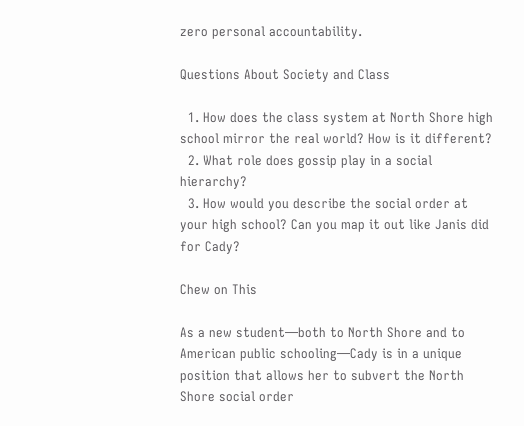zero personal accountability.

Questions About Society and Class

  1. How does the class system at North Shore high school mirror the real world? How is it different?
  2. What role does gossip play in a social hierarchy?
  3. How would you describe the social order at your high school? Can you map it out like Janis did for Cady?

Chew on This

As a new student—both to North Shore and to American public schooling—Cady is in a unique position that allows her to subvert the North Shore social order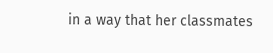in a way that her classmates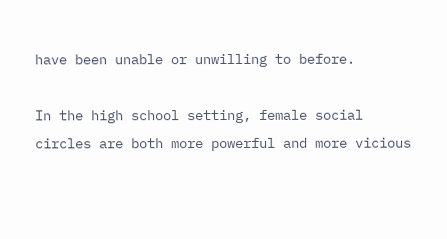have been unable or unwilling to before.

In the high school setting, female social circles are both more powerful and more vicious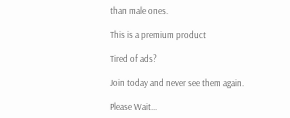than male ones.

This is a premium product

Tired of ads?

Join today and never see them again.

Please Wait...